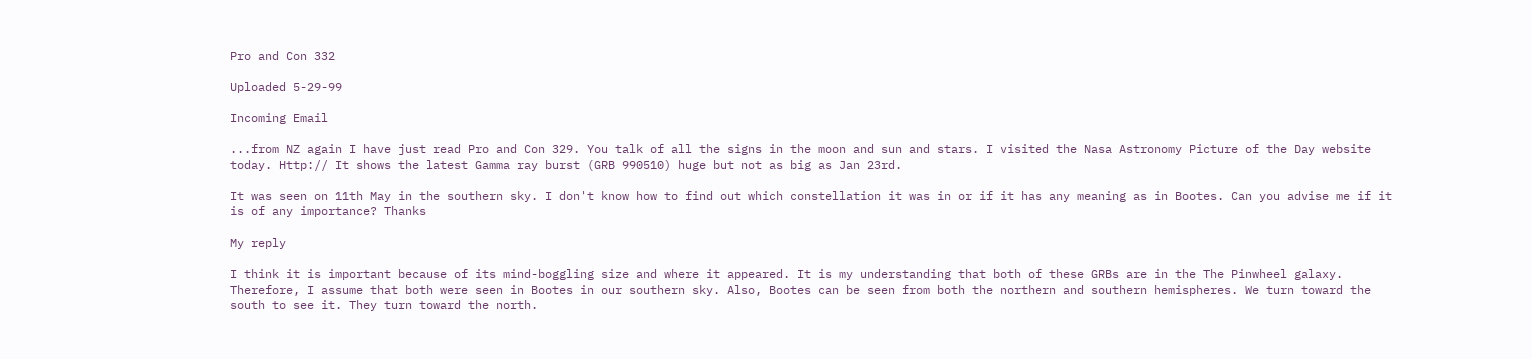Pro and Con 332

Uploaded 5-29-99

Incoming Email

...from NZ again I have just read Pro and Con 329. You talk of all the signs in the moon and sun and stars. I visited the Nasa Astronomy Picture of the Day website today. Http:// It shows the latest Gamma ray burst (GRB 990510) huge but not as big as Jan 23rd.

It was seen on 11th May in the southern sky. I don't know how to find out which constellation it was in or if it has any meaning as in Bootes. Can you advise me if it is of any importance? Thanks

My reply

I think it is important because of its mind-boggling size and where it appeared. It is my understanding that both of these GRBs are in the The Pinwheel galaxy. Therefore, I assume that both were seen in Bootes in our southern sky. Also, Bootes can be seen from both the northern and southern hemispheres. We turn toward the south to see it. They turn toward the north.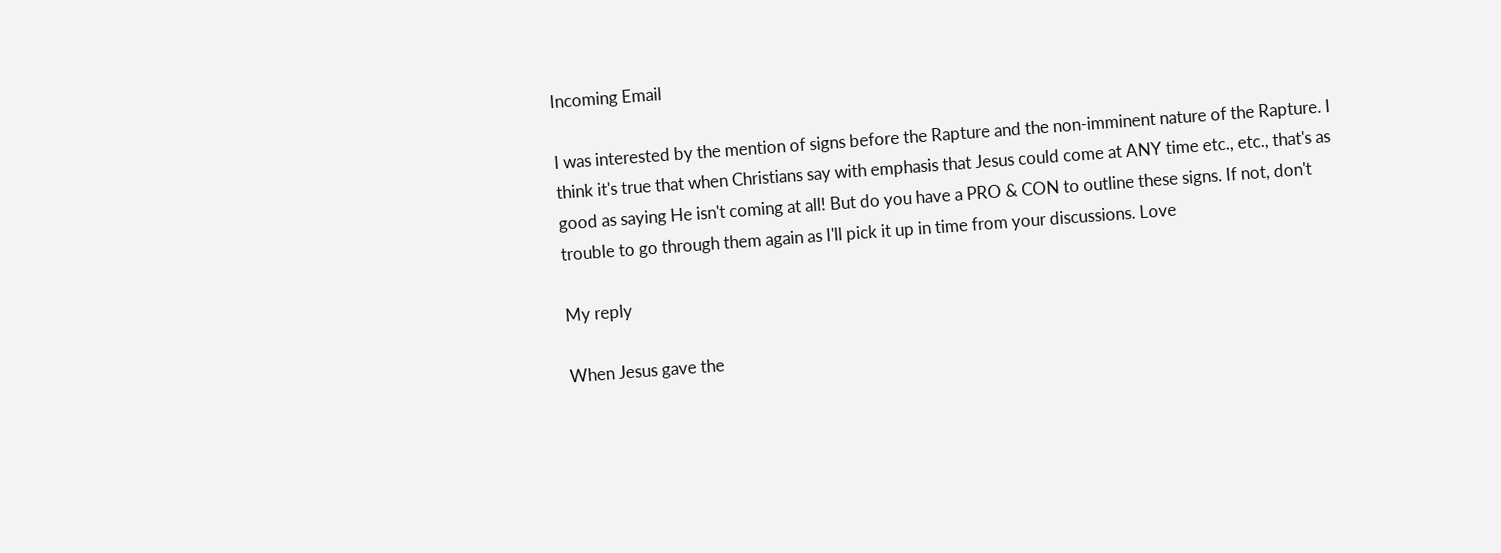Incoming Email

I was interested by the mention of signs before the Rapture and the non-imminent nature of the Rapture. I think it's true that when Christians say with emphasis that Jesus could come at ANY time etc., etc., that's as good as saying He isn't coming at all! But do you have a PRO & CON to outline these signs. If not, don't trouble to go through them again as I'll pick it up in time from your discussions. Love

My reply

When Jesus gave the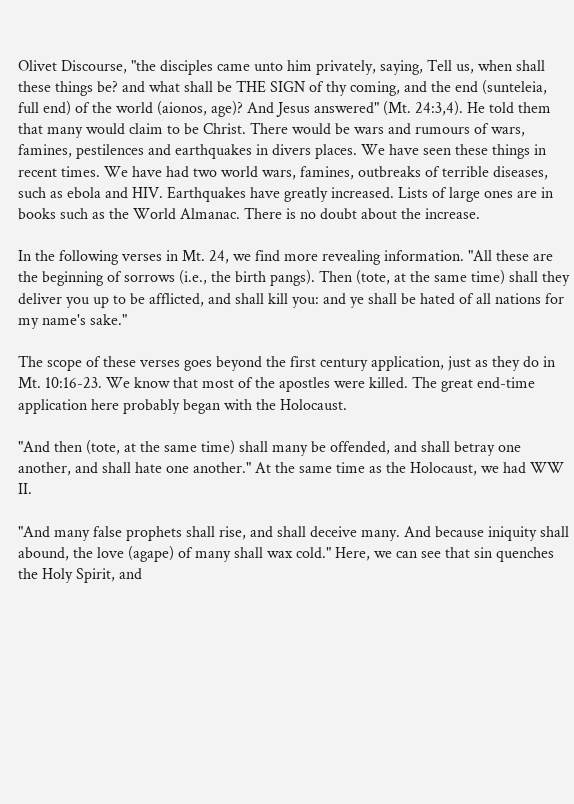Olivet Discourse, "the disciples came unto him privately, saying, Tell us, when shall these things be? and what shall be THE SIGN of thy coming, and the end (sunteleia, full end) of the world (aionos, age)? And Jesus answered" (Mt. 24:3,4). He told them that many would claim to be Christ. There would be wars and rumours of wars, famines, pestilences and earthquakes in divers places. We have seen these things in recent times. We have had two world wars, famines, outbreaks of terrible diseases, such as ebola and HIV. Earthquakes have greatly increased. Lists of large ones are in books such as the World Almanac. There is no doubt about the increase.

In the following verses in Mt. 24, we find more revealing information. "All these are the beginning of sorrows (i.e., the birth pangs). Then (tote, at the same time) shall they deliver you up to be afflicted, and shall kill you: and ye shall be hated of all nations for my name's sake."

The scope of these verses goes beyond the first century application, just as they do in Mt. 10:16-23. We know that most of the apostles were killed. The great end-time application here probably began with the Holocaust.

"And then (tote, at the same time) shall many be offended, and shall betray one another, and shall hate one another." At the same time as the Holocaust, we had WW II.

"And many false prophets shall rise, and shall deceive many. And because iniquity shall abound, the love (agape) of many shall wax cold." Here, we can see that sin quenches the Holy Spirit, and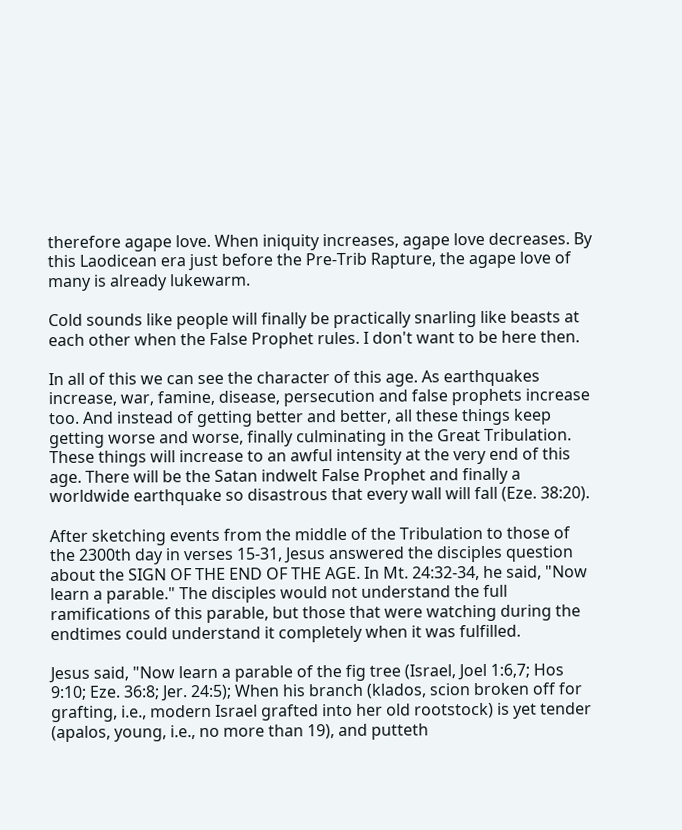therefore agape love. When iniquity increases, agape love decreases. By this Laodicean era just before the Pre-Trib Rapture, the agape love of many is already lukewarm.

Cold sounds like people will finally be practically snarling like beasts at each other when the False Prophet rules. I don't want to be here then.

In all of this we can see the character of this age. As earthquakes increase, war, famine, disease, persecution and false prophets increase too. And instead of getting better and better, all these things keep getting worse and worse, finally culminating in the Great Tribulation. These things will increase to an awful intensity at the very end of this age. There will be the Satan indwelt False Prophet and finally a worldwide earthquake so disastrous that every wall will fall (Eze. 38:20).

After sketching events from the middle of the Tribulation to those of the 2300th day in verses 15-31, Jesus answered the disciples question about the SIGN OF THE END OF THE AGE. In Mt. 24:32-34, he said, "Now learn a parable." The disciples would not understand the full ramifications of this parable, but those that were watching during the endtimes could understand it completely when it was fulfilled.

Jesus said, "Now learn a parable of the fig tree (Israel, Joel 1:6,7; Hos 9:10; Eze. 36:8; Jer. 24:5); When his branch (klados, scion broken off for grafting, i.e., modern Israel grafted into her old rootstock) is yet tender (apalos, young, i.e., no more than 19), and putteth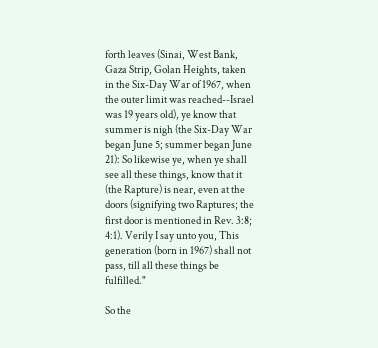forth leaves (Sinai, West Bank, Gaza Strip, Golan Heights, taken in the Six-Day War of 1967, when the outer limit was reached--Israel was 19 years old), ye know that summer is nigh (the Six-Day War began June 5; summer began June 21): So likewise ye, when ye shall see all these things, know that it (the Rapture) is near, even at the doors (signifying two Raptures; the first door is mentioned in Rev. 3:8; 4:1). Verily I say unto you, This generation (born in 1967) shall not pass, till all these things be fulfilled."

So the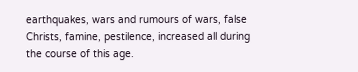earthquakes, wars and rumours of wars, false Christs, famine, pestilence, increased all during the course of this age.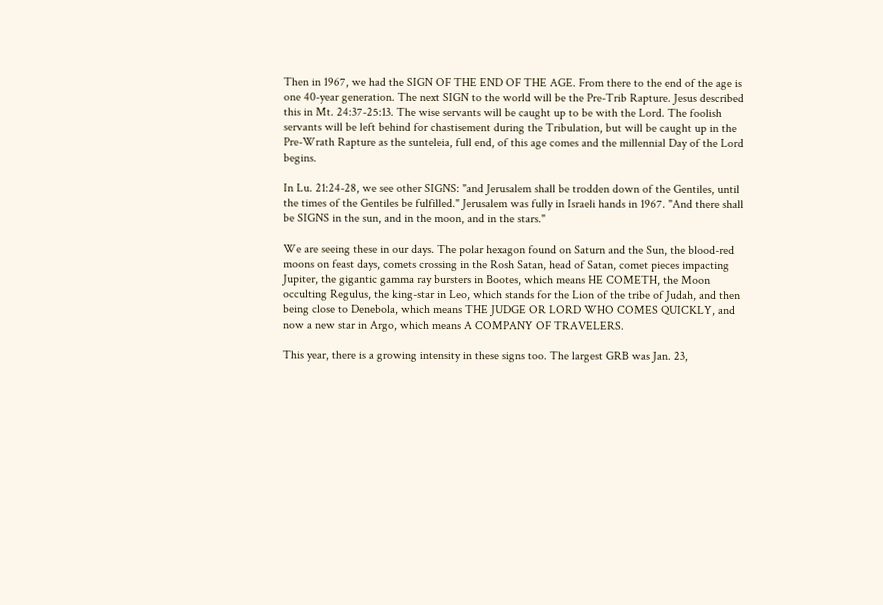Then in 1967, we had the SIGN OF THE END OF THE AGE. From there to the end of the age is one 40-year generation. The next SIGN to the world will be the Pre-Trib Rapture. Jesus described this in Mt. 24:37-25:13. The wise servants will be caught up to be with the Lord. The foolish servants will be left behind for chastisement during the Tribulation, but will be caught up in the Pre-Wrath Rapture as the sunteleia, full end, of this age comes and the millennial Day of the Lord begins.

In Lu. 21:24-28, we see other SIGNS: "and Jerusalem shall be trodden down of the Gentiles, until the times of the Gentiles be fulfilled." Jerusalem was fully in Israeli hands in 1967. "And there shall be SIGNS in the sun, and in the moon, and in the stars."

We are seeing these in our days. The polar hexagon found on Saturn and the Sun, the blood-red moons on feast days, comets crossing in the Rosh Satan, head of Satan, comet pieces impacting Jupiter, the gigantic gamma ray bursters in Bootes, which means HE COMETH, the Moon occulting Regulus, the king-star in Leo, which stands for the Lion of the tribe of Judah, and then being close to Denebola, which means THE JUDGE OR LORD WHO COMES QUICKLY, and now a new star in Argo, which means A COMPANY OF TRAVELERS.

This year, there is a growing intensity in these signs too. The largest GRB was Jan. 23,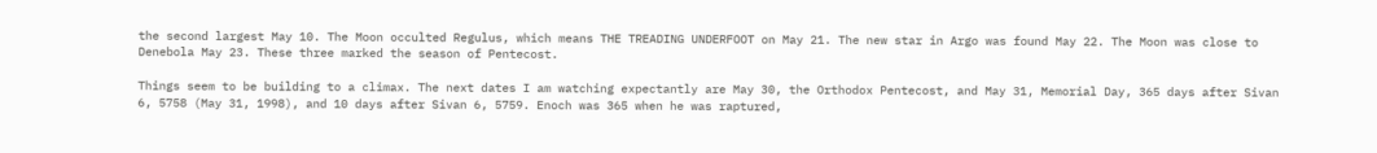the second largest May 10. The Moon occulted Regulus, which means THE TREADING UNDERFOOT on May 21. The new star in Argo was found May 22. The Moon was close to Denebola May 23. These three marked the season of Pentecost.

Things seem to be building to a climax. The next dates I am watching expectantly are May 30, the Orthodox Pentecost, and May 31, Memorial Day, 365 days after Sivan 6, 5758 (May 31, 1998), and 10 days after Sivan 6, 5759. Enoch was 365 when he was raptured,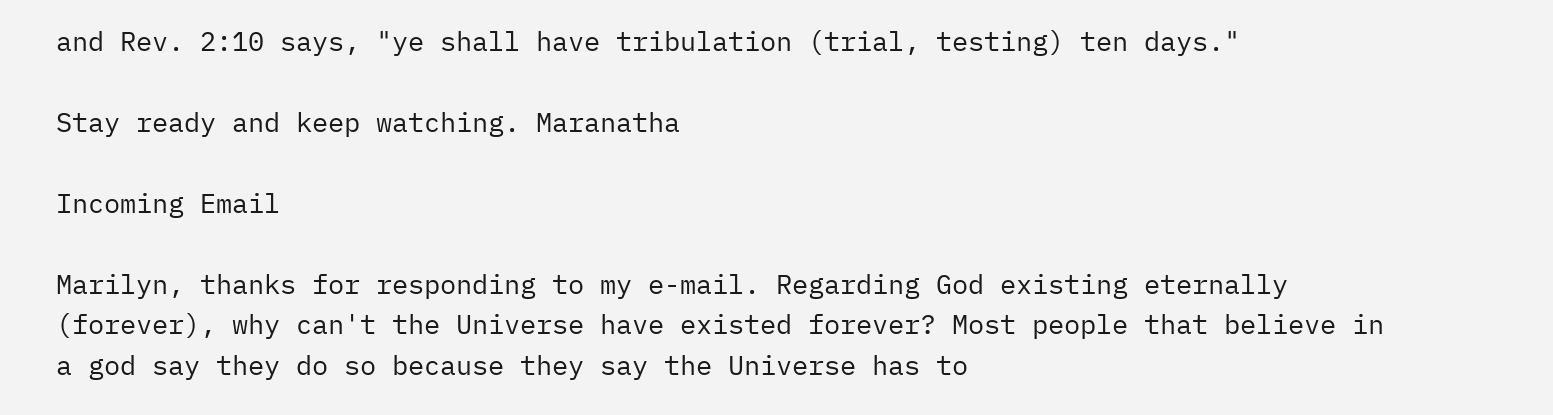and Rev. 2:10 says, "ye shall have tribulation (trial, testing) ten days."

Stay ready and keep watching. Maranatha

Incoming Email

Marilyn, thanks for responding to my e-mail. Regarding God existing eternally (forever), why can't the Universe have existed forever? Most people that believe in a god say they do so because they say the Universe has to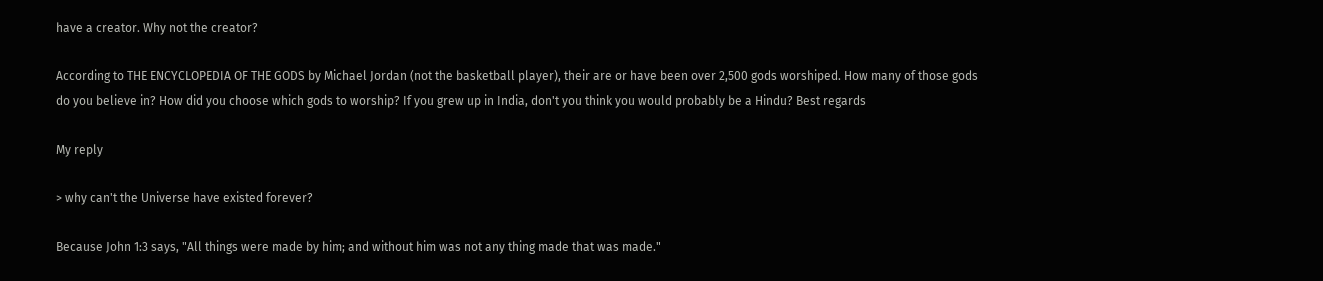have a creator. Why not the creator?

According to THE ENCYCLOPEDIA OF THE GODS by Michael Jordan (not the basketball player), their are or have been over 2,500 gods worshiped. How many of those gods do you believe in? How did you choose which gods to worship? If you grew up in India, don't you think you would probably be a Hindu? Best regards

My reply

> why can't the Universe have existed forever?

Because John 1:3 says, "All things were made by him; and without him was not any thing made that was made."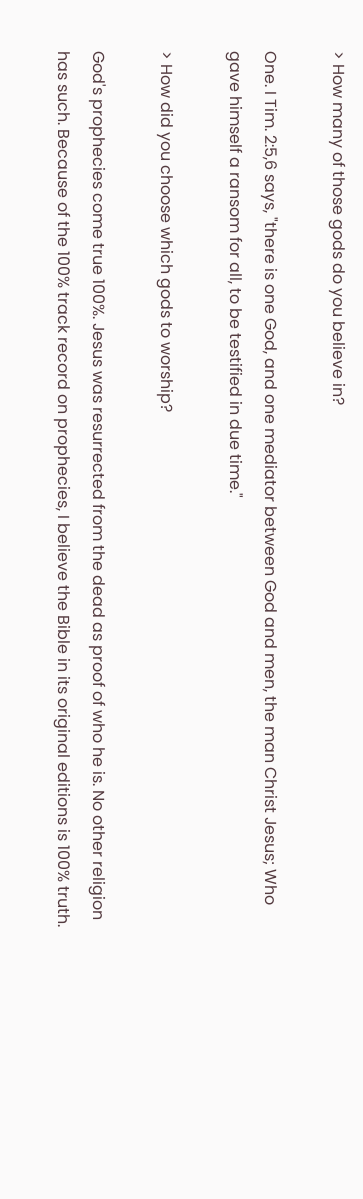> How many of those gods do you believe in?

One. I Tim. 2:5,6 says, "there is one God, and one mediator between God and men, the man Christ Jesus; Who gave himself a ransom for all, to be testified in due time."

> How did you choose which gods to worship?

God's prophecies come true 100%. Jesus was resurrected from the dead as proof of who he is. No other religion has such. Because of the 100% track record on prophecies, I believe the Bible in its original editions is 100% truth.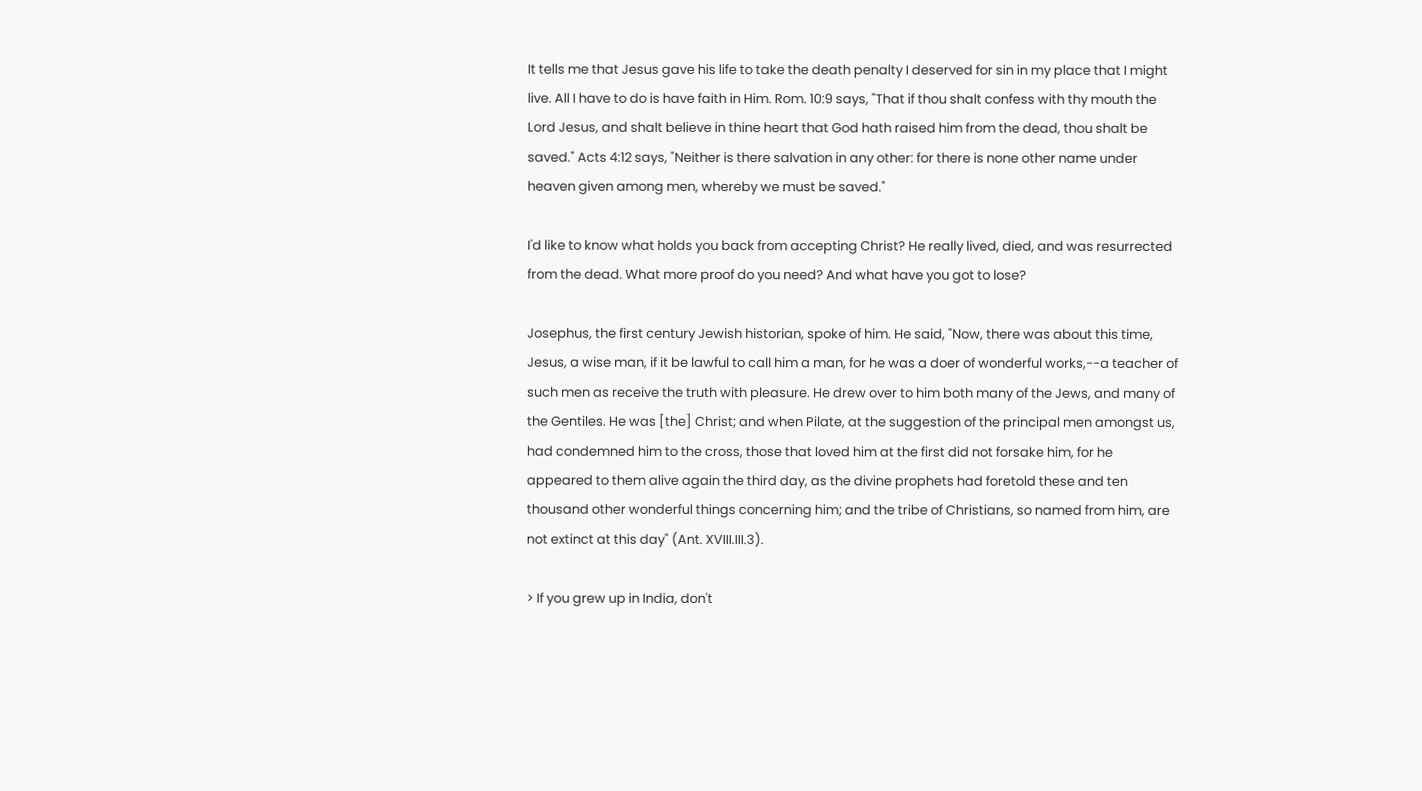It tells me that Jesus gave his life to take the death penalty I deserved for sin in my place that I might live. All I have to do is have faith in Him. Rom. 10:9 says, "That if thou shalt confess with thy mouth the Lord Jesus, and shalt believe in thine heart that God hath raised him from the dead, thou shalt be saved." Acts 4:12 says, "Neither is there salvation in any other: for there is none other name under heaven given among men, whereby we must be saved."

I'd like to know what holds you back from accepting Christ? He really lived, died, and was resurrected from the dead. What more proof do you need? And what have you got to lose?

Josephus, the first century Jewish historian, spoke of him. He said, "Now, there was about this time, Jesus, a wise man, if it be lawful to call him a man, for he was a doer of wonderful works,--a teacher of such men as receive the truth with pleasure. He drew over to him both many of the Jews, and many of the Gentiles. He was [the] Christ; and when Pilate, at the suggestion of the principal men amongst us, had condemned him to the cross, those that loved him at the first did not forsake him, for he appeared to them alive again the third day, as the divine prophets had foretold these and ten thousand other wonderful things concerning him; and the tribe of Christians, so named from him, are not extinct at this day" (Ant. XVIII.III.3).

> If you grew up in India, don't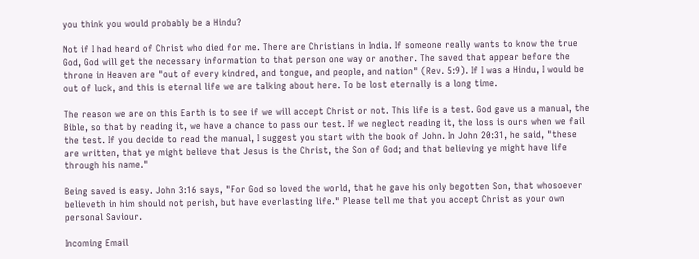you think you would probably be a Hindu?

Not if I had heard of Christ who died for me. There are Christians in India. If someone really wants to know the true God, God will get the necessary information to that person one way or another. The saved that appear before the throne in Heaven are "out of every kindred, and tongue, and people, and nation" (Rev. 5:9). If I was a Hindu, I would be out of luck, and this is eternal life we are talking about here. To be lost eternally is a long time.

The reason we are on this Earth is to see if we will accept Christ or not. This life is a test. God gave us a manual, the Bible, so that by reading it, we have a chance to pass our test. If we neglect reading it, the loss is ours when we fail the test. If you decide to read the manual, I suggest you start with the book of John. In John 20:31, he said, "these are written, that ye might believe that Jesus is the Christ, the Son of God; and that believing ye might have life through his name."

Being saved is easy. John 3:16 says, "For God so loved the world, that he gave his only begotten Son, that whosoever believeth in him should not perish, but have everlasting life." Please tell me that you accept Christ as your own personal Saviour.

Incoming Email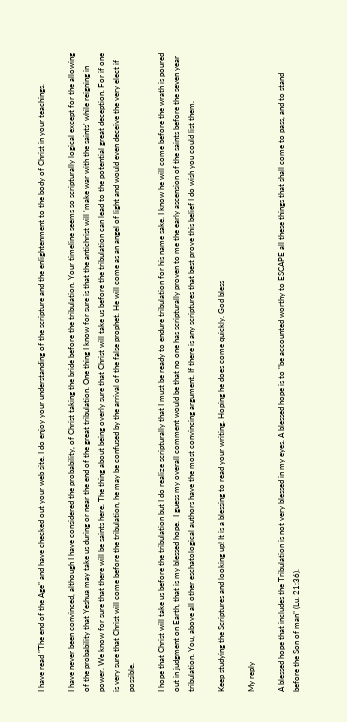I have read "The end of the Age" and have checked out your web site. I do enjoy your understanding of the scripture and the enlightenment to the body of Christ in your teachings.

I have never been convinced, although I have considered the probability, of Christ taking the bride before the tribulation. Your timeline seems so scripturally logical except for the allowing of the probability that Yeshua may take us during or near the end of the great tribulation. One thing I know for sure is that the antichrist will 'make war with the saints' while reigning in power. We know for sure that there will be saints here. The thing about being overly sure that Christ will take us before the tribulation can lead to the potential great deception. For if one is very sure that Christ will come before the tribulation, he may be confused by the arrival of the false prophet. He will come as an angel of light and would even deceive the very elect if possible.

I hope that Christ will take us before the tribulation but I do realize scripturally that I must be ready to endure tribulation for his name sake. I know he will come before the wrath is poured out in judgment on Earth, that is my blessed hope.  I guess my overall comment would be that no one has scripturally proven to me the early ascension of the saints before the seven year tribulation. You, above all other eschatological authors have the most convincing argument. If there is any scriptures that best prove this belief I do wish you could list them.

Keep studying the Scriptures and looking up! It is a blessing to read your writing. Hoping he does come quickly. God bless

My reply

A blessed hope that includes the Tribulation is not very blessed in my eyes. A blessed hope is to "be accounted worthy to ESCAPE all these things that shall come to pass, and to stand before the Son of man" (Lu. 21:36).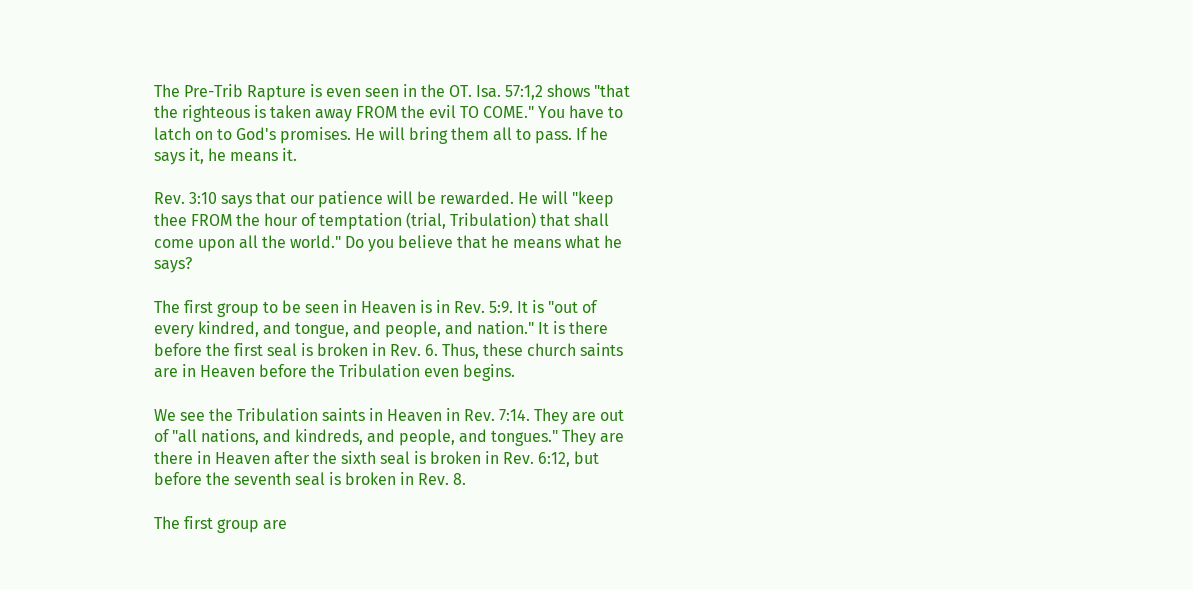The Pre-Trib Rapture is even seen in the OT. Isa. 57:1,2 shows "that the righteous is taken away FROM the evil TO COME." You have to latch on to God's promises. He will bring them all to pass. If he says it, he means it.

Rev. 3:10 says that our patience will be rewarded. He will "keep thee FROM the hour of temptation (trial, Tribulation) that shall come upon all the world." Do you believe that he means what he says?

The first group to be seen in Heaven is in Rev. 5:9. It is "out of every kindred, and tongue, and people, and nation." It is there before the first seal is broken in Rev. 6. Thus, these church saints are in Heaven before the Tribulation even begins.

We see the Tribulation saints in Heaven in Rev. 7:14. They are out of "all nations, and kindreds, and people, and tongues." They are there in Heaven after the sixth seal is broken in Rev. 6:12, but before the seventh seal is broken in Rev. 8.

The first group are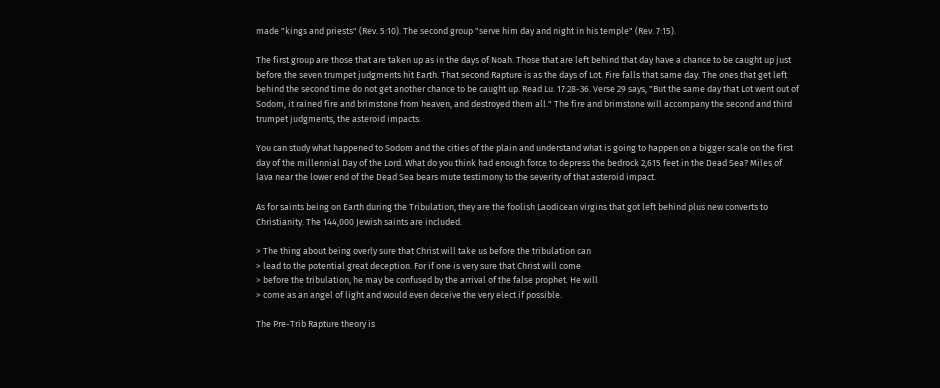made "kings and priests" (Rev. 5:10). The second group "serve him day and night in his temple" (Rev. 7:15).

The first group are those that are taken up as in the days of Noah. Those that are left behind that day have a chance to be caught up just before the seven trumpet judgments hit Earth. That second Rapture is as the days of Lot. Fire falls that same day. The ones that get left behind the second time do not get another chance to be caught up. Read Lu. 17:28-36. Verse 29 says, "But the same day that Lot went out of Sodom, it rained fire and brimstone from heaven, and destroyed them all." The fire and brimstone will accompany the second and third trumpet judgments, the asteroid impacts.

You can study what happened to Sodom and the cities of the plain and understand what is going to happen on a bigger scale on the first day of the millennial Day of the Lord. What do you think had enough force to depress the bedrock 2,615 feet in the Dead Sea? Miles of lava near the lower end of the Dead Sea bears mute testimony to the severity of that asteroid impact.

As for saints being on Earth during the Tribulation, they are the foolish Laodicean virgins that got left behind plus new converts to Christianity. The 144,000 Jewish saints are included.

> The thing about being overly sure that Christ will take us before the tribulation can
> lead to the potential great deception. For if one is very sure that Christ will come
> before the tribulation, he may be confused by the arrival of the false prophet. He will
> come as an angel of light and would even deceive the very elect if possible.

The Pre-Trib Rapture theory is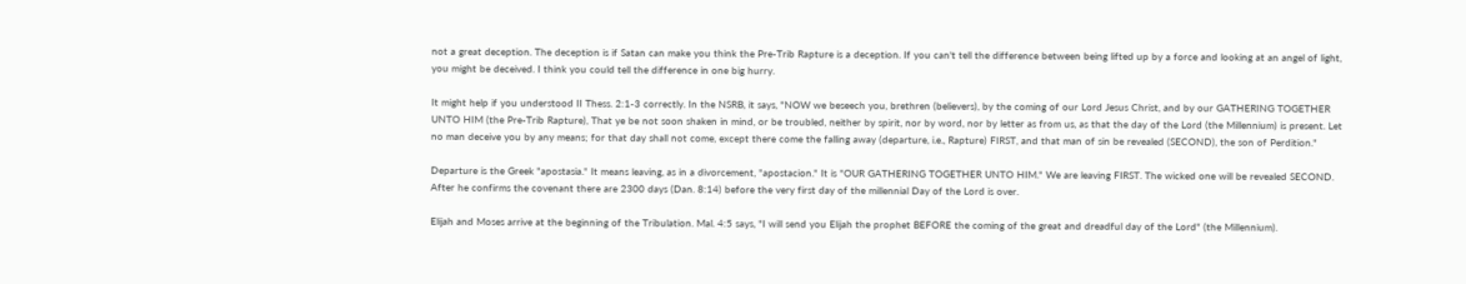not a great deception. The deception is if Satan can make you think the Pre-Trib Rapture is a deception. If you can't tell the difference between being lifted up by a force and looking at an angel of light, you might be deceived. I think you could tell the difference in one big hurry.

It might help if you understood II Thess. 2:1-3 correctly. In the NSRB, it says, "NOW we beseech you, brethren (believers), by the coming of our Lord Jesus Christ, and by our GATHERING TOGETHER UNTO HIM (the Pre-Trib Rapture), That ye be not soon shaken in mind, or be troubled, neither by spirit, nor by word, nor by letter as from us, as that the day of the Lord (the Millennium) is present. Let no man deceive you by any means; for that day shall not come, except there come the falling away (departure, i.e., Rapture) FIRST, and that man of sin be revealed (SECOND), the son of Perdition."

Departure is the Greek "apostasia." It means leaving, as in a divorcement, "apostacion." It is "OUR GATHERING TOGETHER UNTO HIM." We are leaving FIRST. The wicked one will be revealed SECOND. After he confirms the covenant there are 2300 days (Dan. 8:14) before the very first day of the millennial Day of the Lord is over.

Elijah and Moses arrive at the beginning of the Tribulation. Mal. 4:5 says, "I will send you Elijah the prophet BEFORE the coming of the great and dreadful day of the Lord" (the Millennium).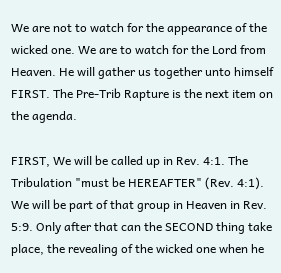We are not to watch for the appearance of the wicked one. We are to watch for the Lord from Heaven. He will gather us together unto himself FIRST. The Pre-Trib Rapture is the next item on the agenda.

FIRST, We will be called up in Rev. 4:1. The Tribulation "must be HEREAFTER" (Rev. 4:1). We will be part of that group in Heaven in Rev. 5:9. Only after that can the SECOND thing take place, the revealing of the wicked one when he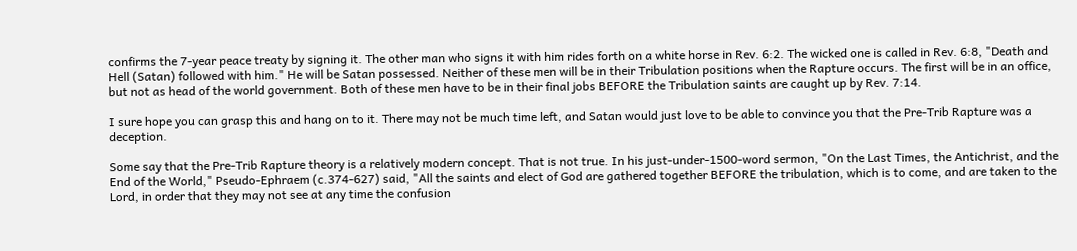confirms the 7-year peace treaty by signing it. The other man who signs it with him rides forth on a white horse in Rev. 6:2. The wicked one is called in Rev. 6:8, "Death and Hell (Satan) followed with him." He will be Satan possessed. Neither of these men will be in their Tribulation positions when the Rapture occurs. The first will be in an office, but not as head of the world government. Both of these men have to be in their final jobs BEFORE the Tribulation saints are caught up by Rev. 7:14.

I sure hope you can grasp this and hang on to it. There may not be much time left, and Satan would just love to be able to convince you that the Pre-Trib Rapture was a deception.

Some say that the Pre-Trib Rapture theory is a relatively modern concept. That is not true. In his just-under-1500-word sermon, "On the Last Times, the Antichrist, and the End of the World," Pseudo-Ephraem (c.374-627) said, "All the saints and elect of God are gathered together BEFORE the tribulation, which is to come, and are taken to the Lord, in order that they may not see at any time the confusion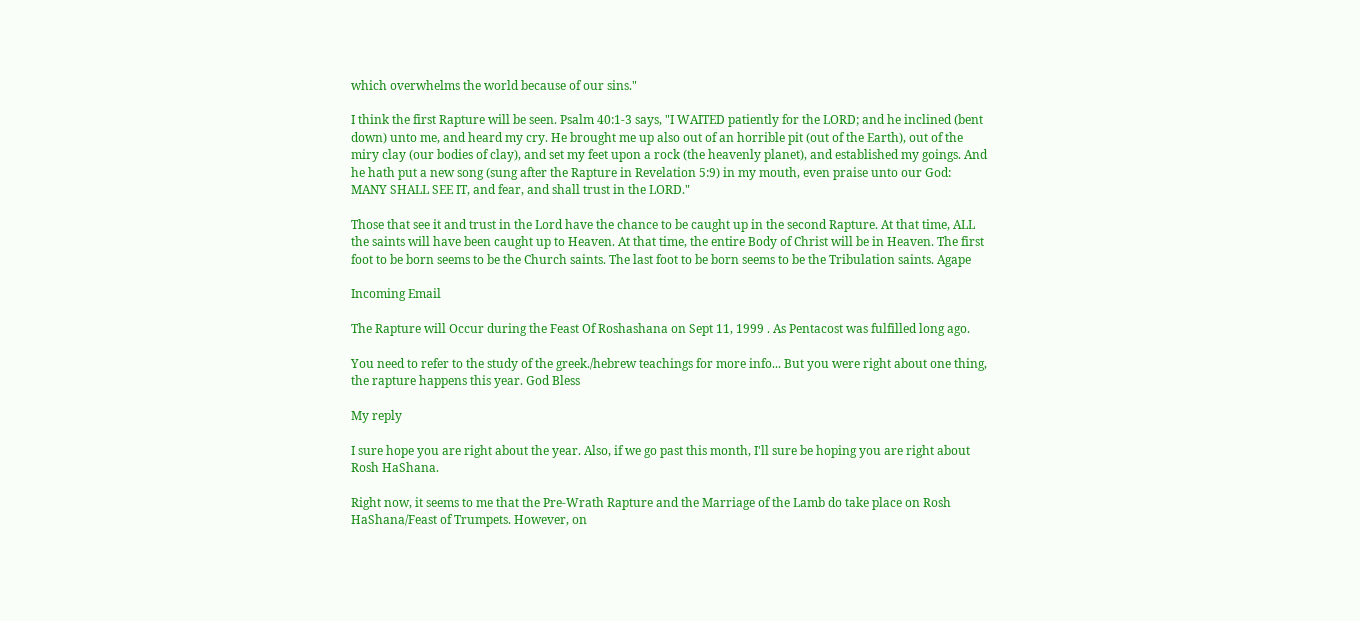which overwhelms the world because of our sins."

I think the first Rapture will be seen. Psalm 40:1-3 says, "I WAITED patiently for the LORD; and he inclined (bent down) unto me, and heard my cry. He brought me up also out of an horrible pit (out of the Earth), out of the miry clay (our bodies of clay), and set my feet upon a rock (the heavenly planet), and established my goings. And he hath put a new song (sung after the Rapture in Revelation 5:9) in my mouth, even praise unto our God: MANY SHALL SEE IT, and fear, and shall trust in the LORD."

Those that see it and trust in the Lord have the chance to be caught up in the second Rapture. At that time, ALL the saints will have been caught up to Heaven. At that time, the entire Body of Christ will be in Heaven. The first foot to be born seems to be the Church saints. The last foot to be born seems to be the Tribulation saints. Agape

Incoming Email

The Rapture will Occur during the Feast Of Roshashana on Sept 11, 1999 . As Pentacost was fulfilled long ago.

You need to refer to the study of the greek./hebrew teachings for more info... But you were right about one thing, the rapture happens this year. God Bless

My reply

I sure hope you are right about the year. Also, if we go past this month, I'll sure be hoping you are right about Rosh HaShana.

Right now, it seems to me that the Pre-Wrath Rapture and the Marriage of the Lamb do take place on Rosh HaShana/Feast of Trumpets. However, on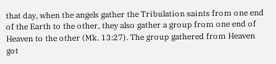that day, when the angels gather the Tribulation saints from one end of the Earth to the other, they also gather a group from one end of Heaven to the other (Mk. 13:27). The group gathered from Heaven got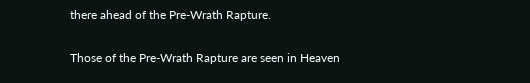there ahead of the Pre-Wrath Rapture.

Those of the Pre-Wrath Rapture are seen in Heaven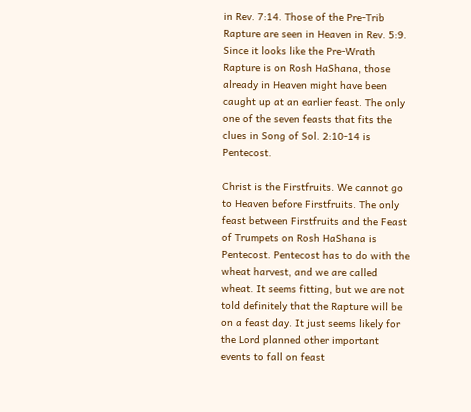in Rev. 7:14. Those of the Pre-Trib Rapture are seen in Heaven in Rev. 5:9. Since it looks like the Pre-Wrath Rapture is on Rosh HaShana, those already in Heaven might have been caught up at an earlier feast. The only one of the seven feasts that fits the clues in Song of Sol. 2:10-14 is Pentecost.

Christ is the Firstfruits. We cannot go to Heaven before Firstfruits. The only feast between Firstfruits and the Feast of Trumpets on Rosh HaShana is Pentecost. Pentecost has to do with the wheat harvest, and we are called wheat. It seems fitting, but we are not told definitely that the Rapture will be on a feast day. It just seems likely for the Lord planned other important events to fall on feast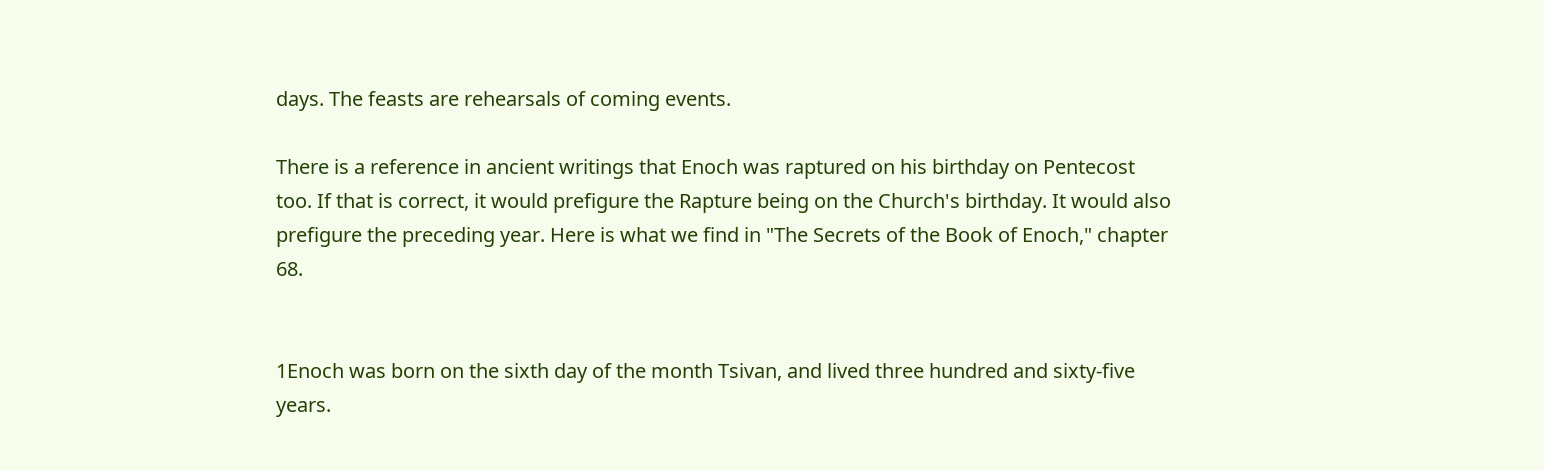days. The feasts are rehearsals of coming events.

There is a reference in ancient writings that Enoch was raptured on his birthday on Pentecost too. If that is correct, it would prefigure the Rapture being on the Church's birthday. It would also prefigure the preceding year. Here is what we find in "The Secrets of the Book of Enoch," chapter 68.


1Enoch was born on the sixth day of the month Tsivan, and lived three hundred and sixty-five years.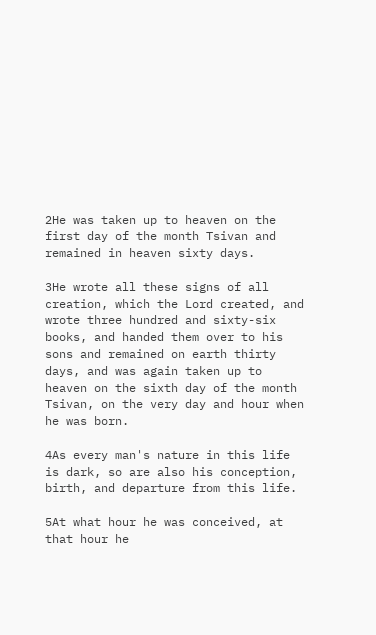2He was taken up to heaven on the first day of the month Tsivan and remained in heaven sixty days.

3He wrote all these signs of all creation, which the Lord created, and wrote three hundred and sixty-six books, and handed them over to his sons and remained on earth thirty days, and was again taken up to heaven on the sixth day of the month Tsivan, on the very day and hour when he was born.

4As every man's nature in this life is dark, so are also his conception, birth, and departure from this life.

5At what hour he was conceived, at that hour he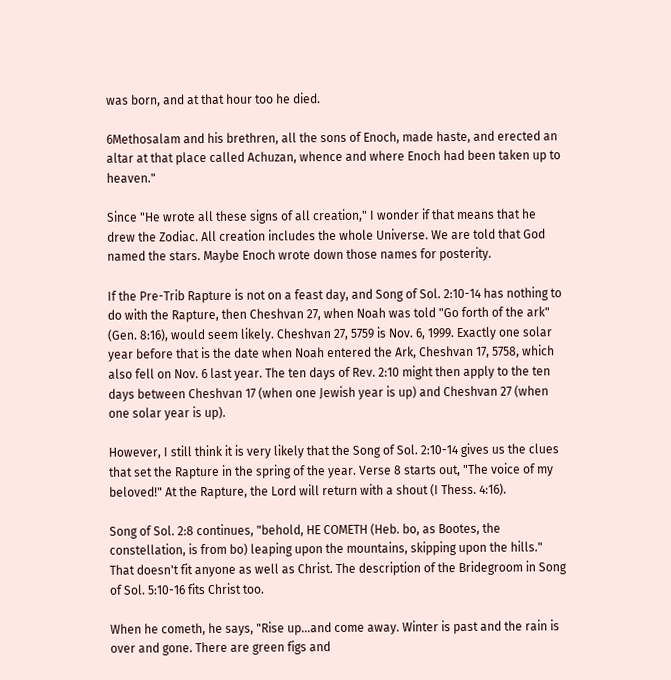was born, and at that hour too he died.

6Methosalam and his brethren, all the sons of Enoch, made haste, and erected an altar at that place called Achuzan, whence and where Enoch had been taken up to heaven."

Since "He wrote all these signs of all creation," I wonder if that means that he drew the Zodiac. All creation includes the whole Universe. We are told that God named the stars. Maybe Enoch wrote down those names for posterity.

If the Pre-Trib Rapture is not on a feast day, and Song of Sol. 2:10-14 has nothing to do with the Rapture, then Cheshvan 27, when Noah was told "Go forth of the ark" (Gen. 8:16), would seem likely. Cheshvan 27, 5759 is Nov. 6, 1999. Exactly one solar year before that is the date when Noah entered the Ark, Cheshvan 17, 5758, which also fell on Nov. 6 last year. The ten days of Rev. 2:10 might then apply to the ten days between Cheshvan 17 (when one Jewish year is up) and Cheshvan 27 (when one solar year is up).

However, I still think it is very likely that the Song of Sol. 2:10-14 gives us the clues that set the Rapture in the spring of the year. Verse 8 starts out, "The voice of my beloved!" At the Rapture, the Lord will return with a shout (I Thess. 4:16).

Song of Sol. 2:8 continues, "behold, HE COMETH (Heb. bo, as Bootes, the constellation, is from bo) leaping upon the mountains, skipping upon the hills." That doesn't fit anyone as well as Christ. The description of the Bridegroom in Song of Sol. 5:10-16 fits Christ too.

When he cometh, he says, "Rise up...and come away. Winter is past and the rain is over and gone. There are green figs and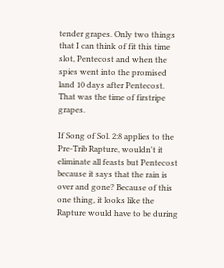tender grapes. Only two things that I can think of fit this time slot, Pentecost and when the spies went into the promised land 10 days after Pentecost. That was the time of firstripe grapes.

If Song of Sol. 2:8 applies to the Pre-Trib Rapture, wouldn't it eliminate all feasts but Pentecost because it says that the rain is over and gone? Because of this one thing, it looks like the Rapture would have to be during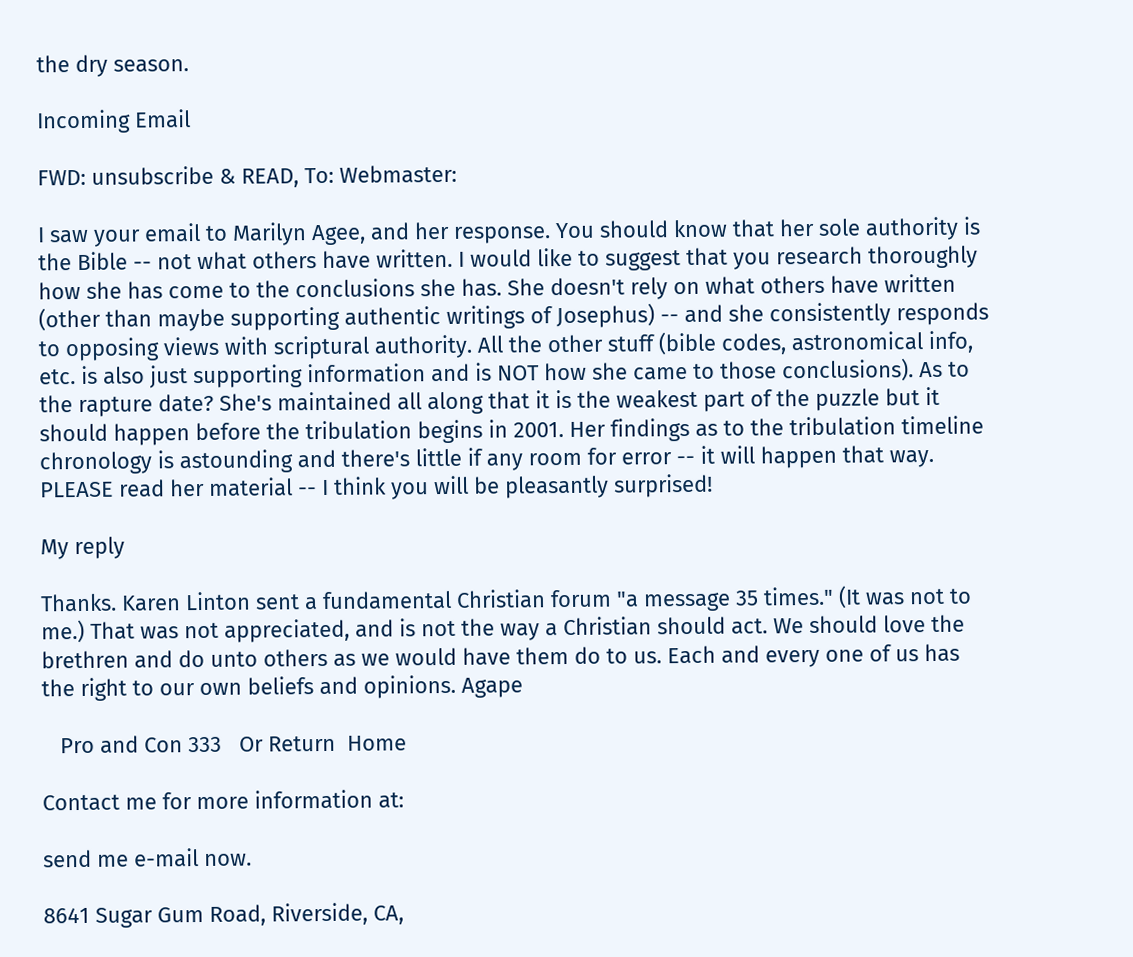the dry season.

Incoming Email

FWD: unsubscribe & READ, To: Webmaster:

I saw your email to Marilyn Agee, and her response. You should know that her sole authority is the Bible -- not what others have written. I would like to suggest that you research thoroughly how she has come to the conclusions she has. She doesn't rely on what others have written (other than maybe supporting authentic writings of Josephus) -- and she consistently responds to opposing views with scriptural authority. All the other stuff (bible codes, astronomical info, etc. is also just supporting information and is NOT how she came to those conclusions). As to the rapture date? She's maintained all along that it is the weakest part of the puzzle but it should happen before the tribulation begins in 2001. Her findings as to the tribulation timeline chronology is astounding and there's little if any room for error -- it will happen that way. PLEASE read her material -- I think you will be pleasantly surprised!

My reply

Thanks. Karen Linton sent a fundamental Christian forum "a message 35 times." (It was not to me.) That was not appreciated, and is not the way a Christian should act. We should love the brethren and do unto others as we would have them do to us. Each and every one of us has the right to our own beliefs and opinions. Agape

   Pro and Con 333   Or Return  Home

Contact me for more information at:

send me e-mail now.

8641 Sugar Gum Road, Riverside, CA,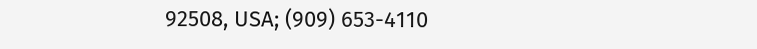92508, USA; (909) 653-4110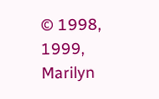© 1998, 1999, Marilyn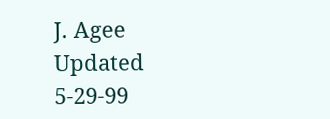J. Agee
Updated 5-29-99